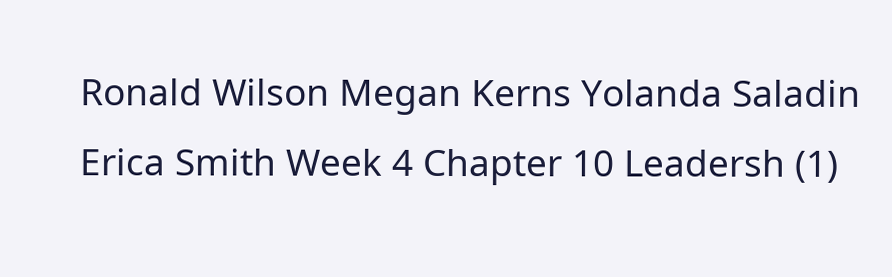Ronald Wilson Megan Kerns Yolanda Saladin Erica Smith Week 4 Chapter 10 Leadersh (1)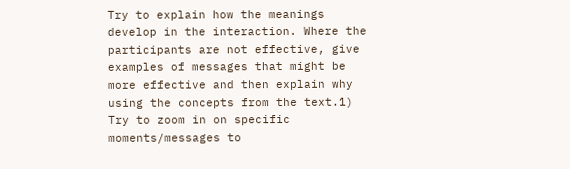Try to explain how the meanings develop in the interaction. Where the participants are not effective, give examples of messages that might be more effective and then explain why using the concepts from the text.1) Try to zoom in on specific moments/messages to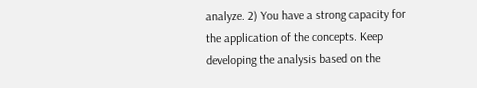analyze. 2) You have a strong capacity for the application of the concepts. Keep developing the analysis based on the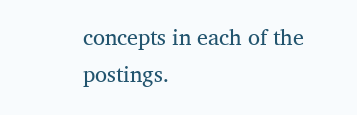concepts in each of the postings.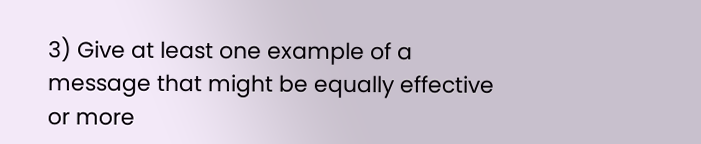3) Give at least one example of a message that might be equally effective or more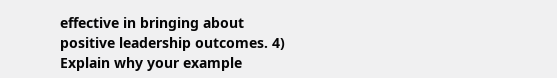effective in bringing about positive leadership outcomes. 4) Explain why your example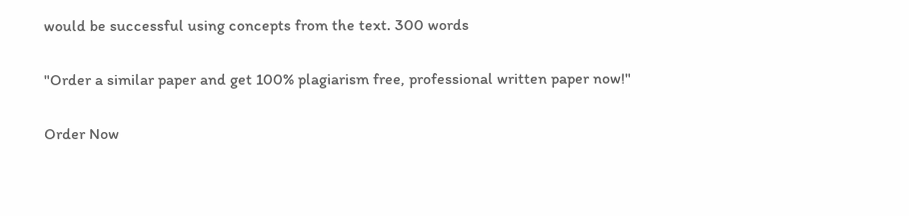would be successful using concepts from the text. 300 words

"Order a similar paper and get 100% plagiarism free, professional written paper now!"

Order Now